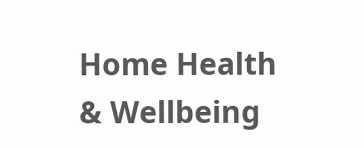Home Health & Wellbeing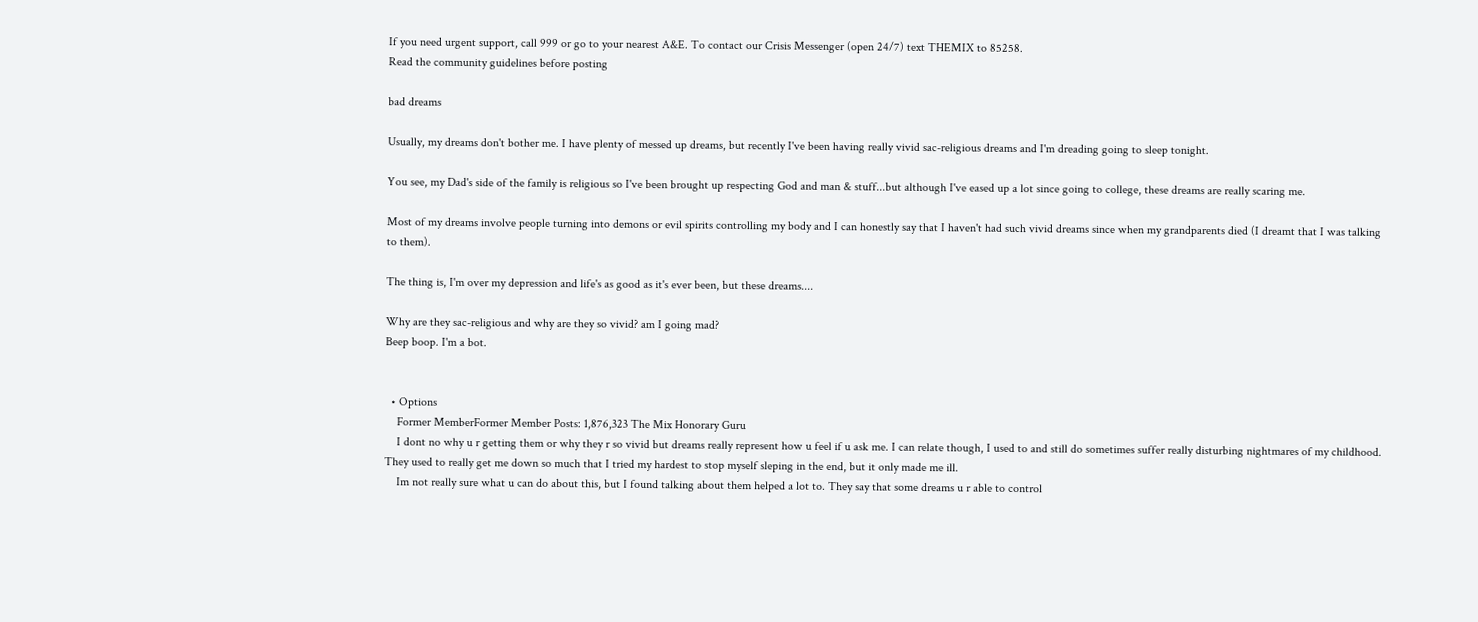If you need urgent support, call 999 or go to your nearest A&E. To contact our Crisis Messenger (open 24/7) text THEMIX to 85258.
Read the community guidelines before posting

bad dreams

Usually, my dreams don't bother me. I have plenty of messed up dreams, but recently I've been having really vivid sac-religious dreams and I'm dreading going to sleep tonight.

You see, my Dad's side of the family is religious so I've been brought up respecting God and man & stuff...but although I've eased up a lot since going to college, these dreams are really scaring me.

Most of my dreams involve people turning into demons or evil spirits controlling my body and I can honestly say that I haven't had such vivid dreams since when my grandparents died (I dreamt that I was talking to them).

The thing is, I'm over my depression and life's as good as it's ever been, but these dreams....

Why are they sac-religious and why are they so vivid? am I going mad?
Beep boop. I'm a bot.


  • Options
    Former MemberFormer Member Posts: 1,876,323 The Mix Honorary Guru
    I dont no why u r getting them or why they r so vivid but dreams really represent how u feel if u ask me. I can relate though, I used to and still do sometimes suffer really disturbing nightmares of my childhood. They used to really get me down so much that I tried my hardest to stop myself sleping in the end, but it only made me ill.
    Im not really sure what u can do about this, but I found talking about them helped a lot to. They say that some dreams u r able to control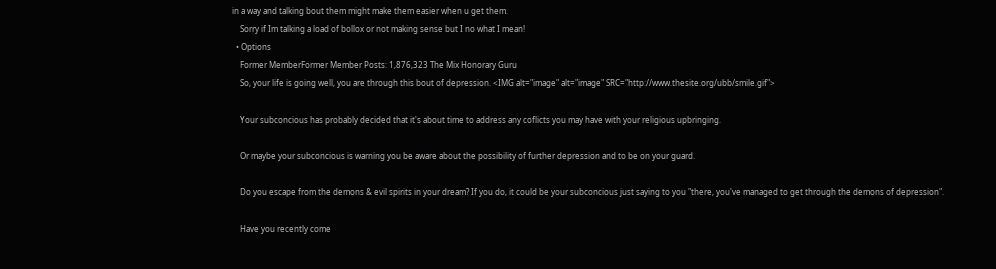in a way and talking bout them might make them easier when u get them.
    Sorry if Im talking a load of bollox or not making sense but I no what I mean!
  • Options
    Former MemberFormer Member Posts: 1,876,323 The Mix Honorary Guru
    So, your life is going well, you are through this bout of depression. <IMG alt="image" alt="image" SRC="http://www.thesite.org/ubb/smile.gif">

    Your subconcious has probably decided that it's about time to address any coflicts you may have with your religious upbringing.

    Or maybe your subconcious is warning you be aware about the possibility of further depression and to be on your guard.

    Do you escape from the demons & evil spirits in your dream? If you do, it could be your subconcious just saying to you "there, you've managed to get through the demons of depression".

    Have you recently come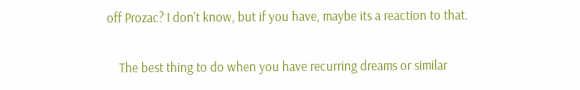off Prozac? I don't know, but if you have, maybe its a reaction to that.

    The best thing to do when you have recurring dreams or similar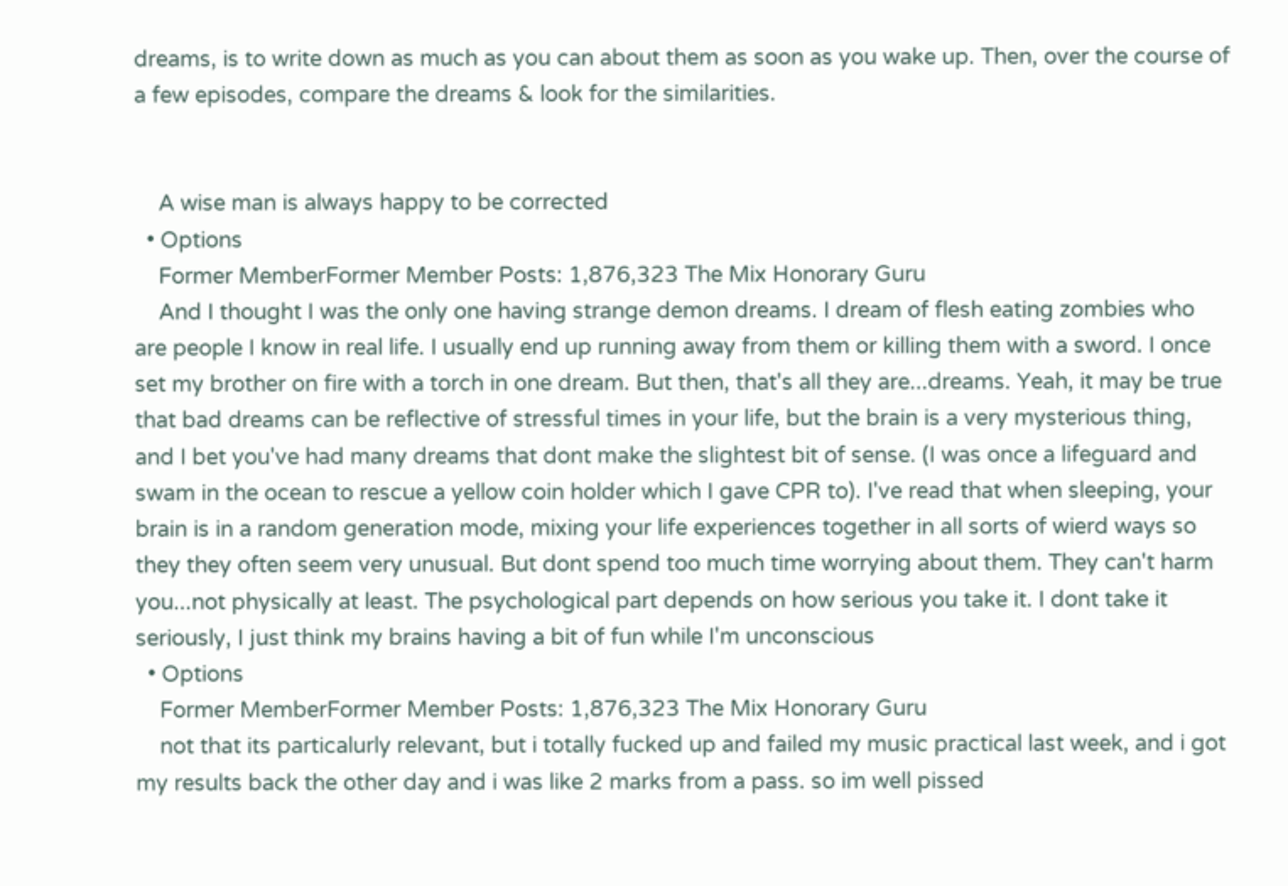dreams, is to write down as much as you can about them as soon as you wake up. Then, over the course of a few episodes, compare the dreams & look for the similarities.


    A wise man is always happy to be corrected
  • Options
    Former MemberFormer Member Posts: 1,876,323 The Mix Honorary Guru
    And I thought I was the only one having strange demon dreams. I dream of flesh eating zombies who are people I know in real life. I usually end up running away from them or killing them with a sword. I once set my brother on fire with a torch in one dream. But then, that's all they are...dreams. Yeah, it may be true that bad dreams can be reflective of stressful times in your life, but the brain is a very mysterious thing, and I bet you've had many dreams that dont make the slightest bit of sense. (I was once a lifeguard and swam in the ocean to rescue a yellow coin holder which I gave CPR to). I've read that when sleeping, your brain is in a random generation mode, mixing your life experiences together in all sorts of wierd ways so they they often seem very unusual. But dont spend too much time worrying about them. They can't harm you...not physically at least. The psychological part depends on how serious you take it. I dont take it seriously, I just think my brains having a bit of fun while I'm unconscious
  • Options
    Former MemberFormer Member Posts: 1,876,323 The Mix Honorary Guru
    not that its particalurly relevant, but i totally fucked up and failed my music practical last week, and i got my results back the other day and i was like 2 marks from a pass. so im well pissed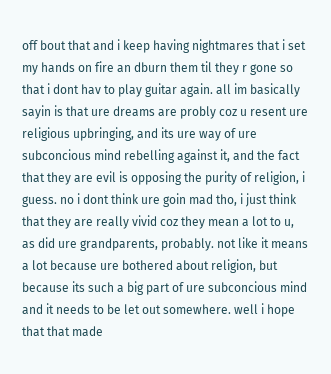off bout that and i keep having nightmares that i set my hands on fire an dburn them til they r gone so that i dont hav to play guitar again. all im basically sayin is that ure dreams are probly coz u resent ure religious upbringing, and its ure way of ure subconcious mind rebelling against it, and the fact that they are evil is opposing the purity of religion, i guess. no i dont think ure goin mad tho, i just think that they are really vivid coz they mean a lot to u, as did ure grandparents, probably. not like it means a lot because ure bothered about religion, but because its such a big part of ure subconcious mind and it needs to be let out somewhere. well i hope that that made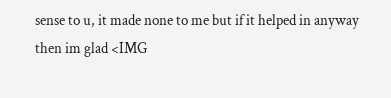sense to u, it made none to me but if it helped in anyway then im glad <IMG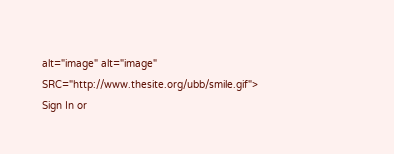alt="image" alt="image" SRC="http://www.thesite.org/ubb/smile.gif">
Sign In or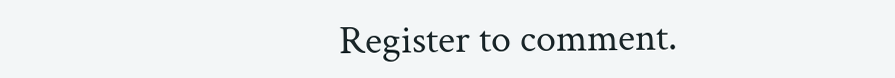Register to comment.